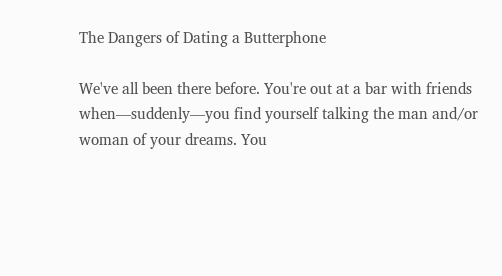The Dangers of Dating a Butterphone

We've all been there before. You're out at a bar with friends when—suddenly—you find yourself talking the man and/or woman of your dreams. You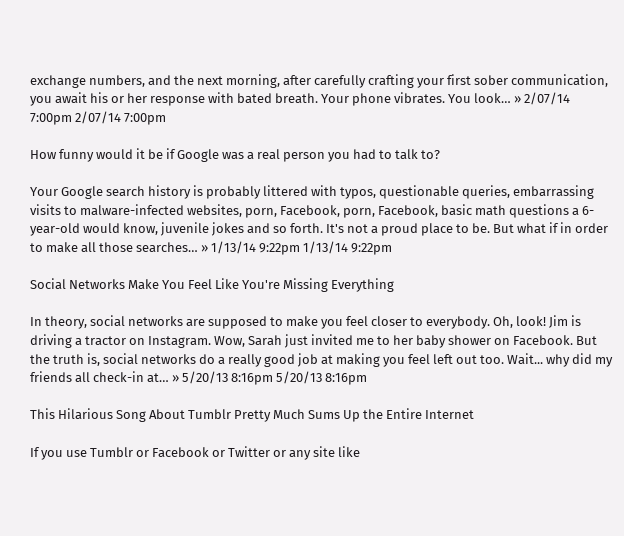exchange numbers, and the next morning, after carefully crafting your first sober communication, you await his or her response with bated breath. Your phone vibrates. You look… » 2/07/14 7:00pm 2/07/14 7:00pm

How funny would it be if Google was a real person you had to talk to?

Your Google search history is probably littered with typos, questionable queries, embarrassing visits to malware-infected websites, porn, Facebook, porn, Facebook, basic math questions a 6-year-old would know, juvenile jokes and so forth. It's not a proud place to be. But what if in order to make all those searches… » 1/13/14 9:22pm 1/13/14 9:22pm

Social Networks Make You Feel Like You're Missing Everything

In theory, social networks are supposed to make you feel closer to everybody. Oh, look! Jim is driving a tractor on Instagram. Wow, Sarah just invited me to her baby shower on Facebook. But the truth is, social networks do a really good job at making you feel left out too. Wait... why did my friends all check-in at… » 5/20/13 8:16pm 5/20/13 8:16pm

This Hilarious Song About Tumblr Pretty Much Sums Up the Entire Internet

If you use Tumblr or Facebook or Twitter or any site like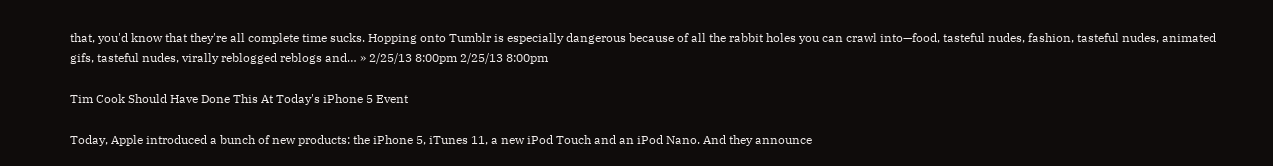that, you'd know that they're all complete time sucks. Hopping onto Tumblr is especially dangerous because of all the rabbit holes you can crawl into—food, tasteful nudes, fashion, tasteful nudes, animated gifs, tasteful nudes, virally reblogged reblogs and… » 2/25/13 8:00pm 2/25/13 8:00pm

Tim Cook Should Have Done This At Today's iPhone 5 Event

Today, Apple introduced a bunch of new products: the iPhone 5, iTunes 11, a new iPod Touch and an iPod Nano. And they announce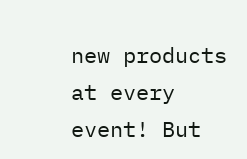new products at every event! But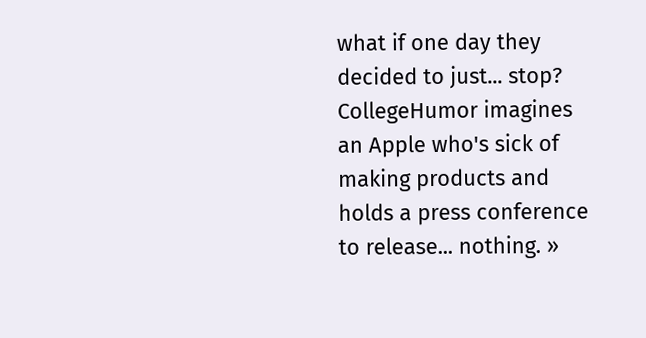what if one day they decided to just... stop? CollegeHumor imagines an Apple who's sick of making products and holds a press conference to release... nothing. »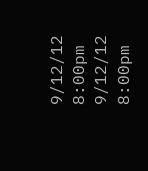9/12/12 8:00pm 9/12/12 8:00pm